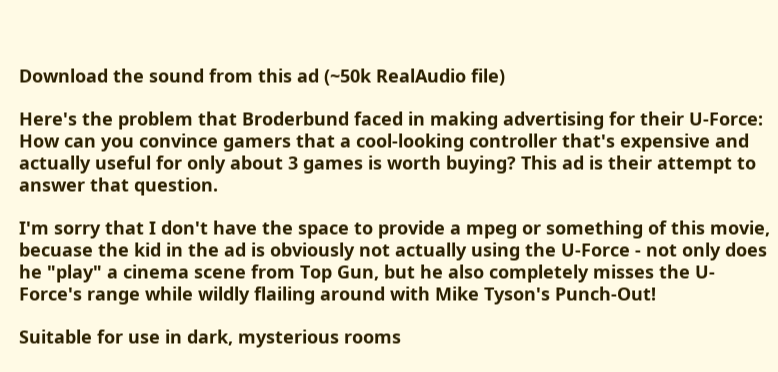Download the sound from this ad (~50k RealAudio file)

Here's the problem that Broderbund faced in making advertising for their U-Force: How can you convince gamers that a cool-looking controller that's expensive and actually useful for only about 3 games is worth buying? This ad is their attempt to answer that question.

I'm sorry that I don't have the space to provide a mpeg or something of this movie, becuase the kid in the ad is obviously not actually using the U-Force - not only does he "play" a cinema scene from Top Gun, but he also completely misses the U-Force's range while wildly flailing around with Mike Tyson's Punch-Out!

Suitable for use in dark, mysterious rooms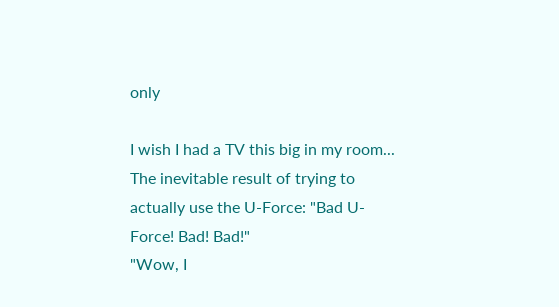only

I wish I had a TV this big in my room...
The inevitable result of trying to actually use the U-Force: "Bad U-Force! Bad! Bad!"
"Wow, I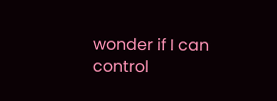wonder if I can control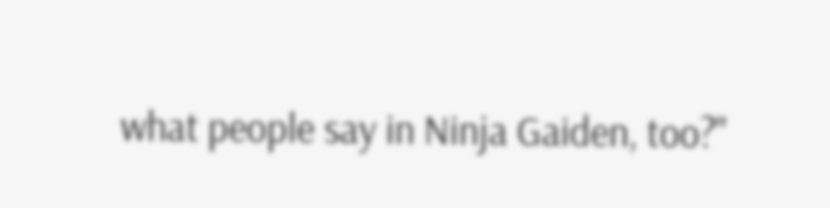what people say in Ninja Gaiden, too?"